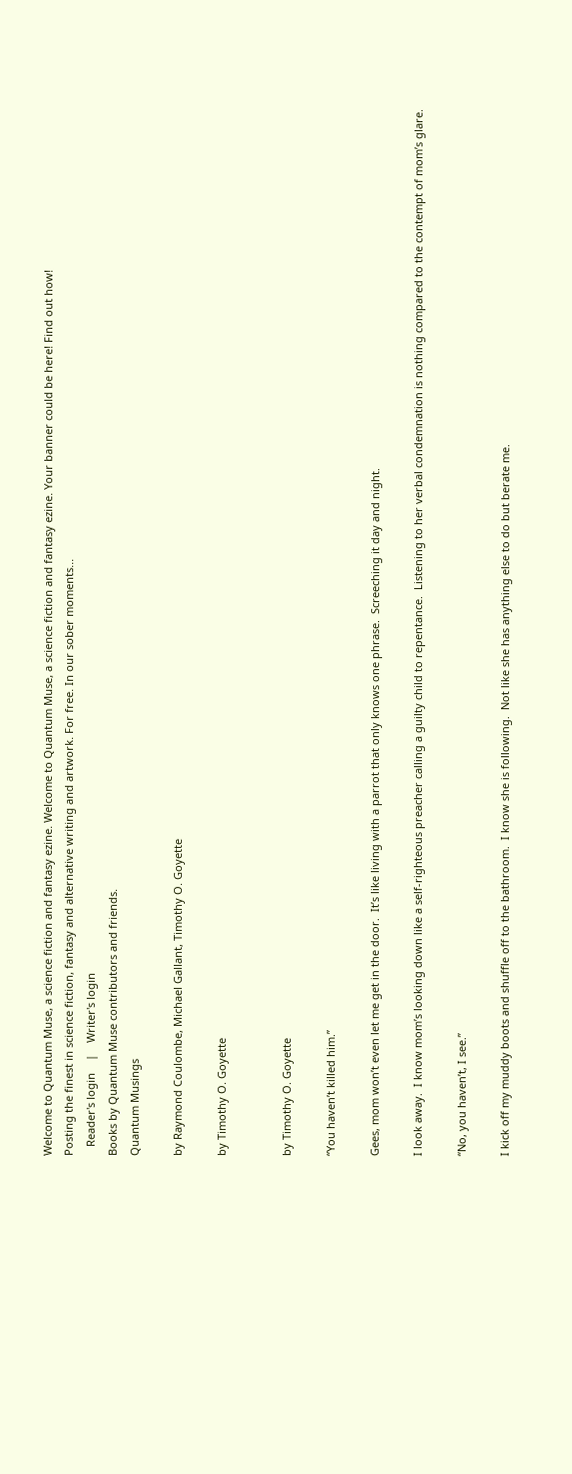Welcome to Quantum Muse, a science fiction and fantasy ezine. Welcome to Quantum Muse, a science fiction and fantasy ezine. Your banner could be here! Find out how!
Posting the finest in science fiction, fantasy and alternative writing and artwork. For free. In our sober moments...
   Reader's login    |    Writer's login
Books by Quantum Muse contributors and friends.
Quantum Musings

by Raymond Coulombe, Michael Gallant, Timothy O. Goyette

by Timothy O. Goyette


by Timothy O. Goyette

“You haven’t killed him.”

Gees, mom won’t even let me get in the door.  It’s like living with a parrot that only knows one phrase.  Screeching it day and night.

I look away.  I know mom’s looking down like a self-righteous preacher calling a guilty child to repentance.  Listening to her verbal condemnation is nothing compared to the contempt of mom’s glare.

“No, you haven’t, I see.”

I kick off my muddy boots and shuffle off to the bathroom.  I know she is following.  Not like she has anything else to do but berate me.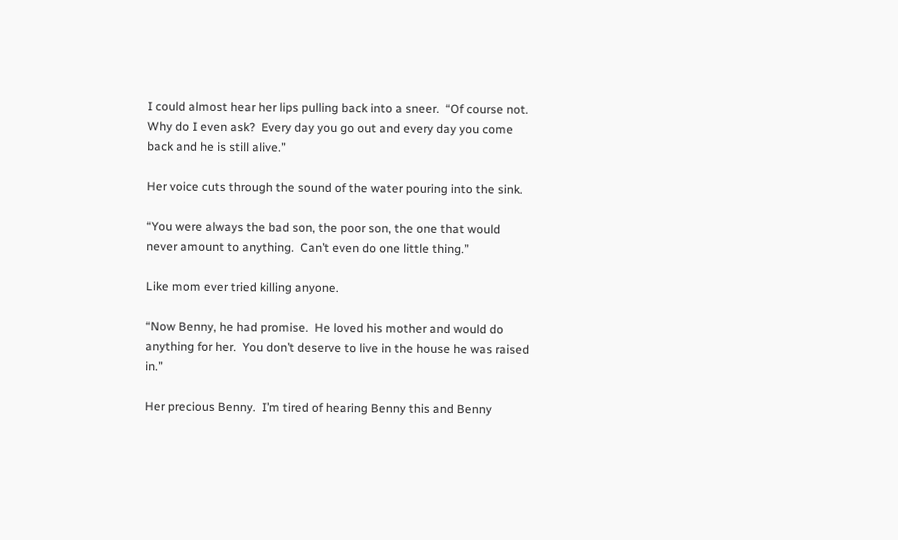I could almost hear her lips pulling back into a sneer.  “Of course not.  Why do I even ask?  Every day you go out and every day you come back and he is still alive.”

Her voice cuts through the sound of the water pouring into the sink.

“You were always the bad son, the poor son, the one that would never amount to anything.  Can’t even do one little thing.”

Like mom ever tried killing anyone.

“Now Benny, he had promise.  He loved his mother and would do anything for her.  You don’t deserve to live in the house he was raised in.”

Her precious Benny.  I’m tired of hearing Benny this and Benny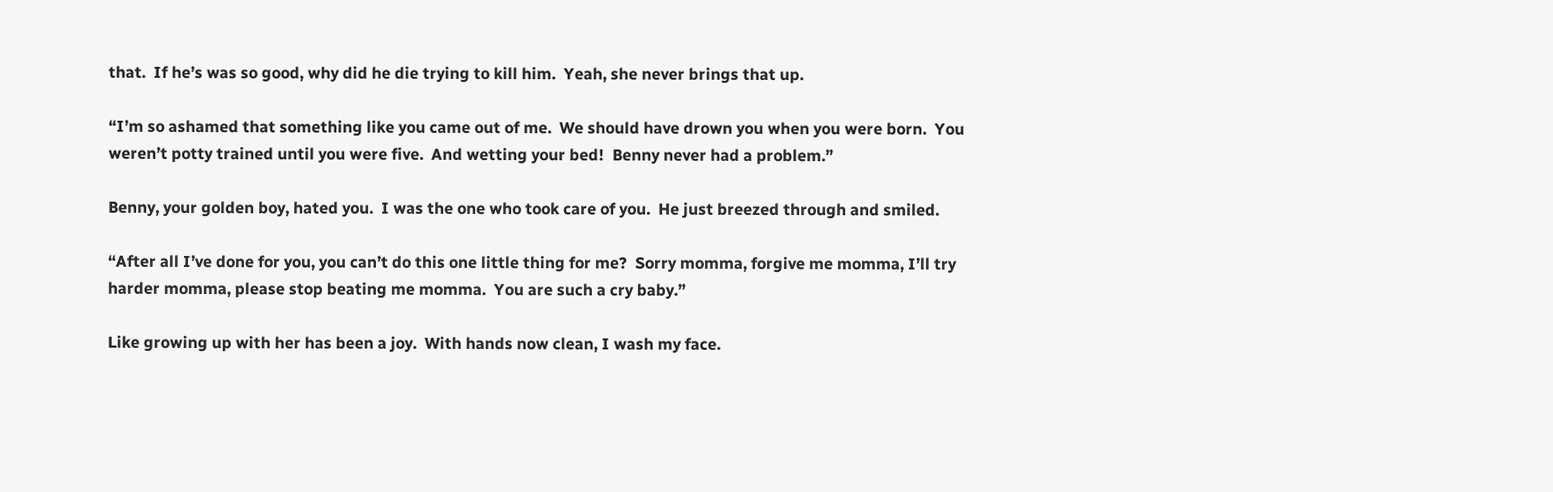that.  If he’s was so good, why did he die trying to kill him.  Yeah, she never brings that up.

“I’m so ashamed that something like you came out of me.  We should have drown you when you were born.  You weren’t potty trained until you were five.  And wetting your bed!  Benny never had a problem.”

Benny, your golden boy, hated you.  I was the one who took care of you.  He just breezed through and smiled.

“After all I’ve done for you, you can’t do this one little thing for me?  Sorry momma, forgive me momma, I’ll try harder momma, please stop beating me momma.  You are such a cry baby.”

Like growing up with her has been a joy.  With hands now clean, I wash my face.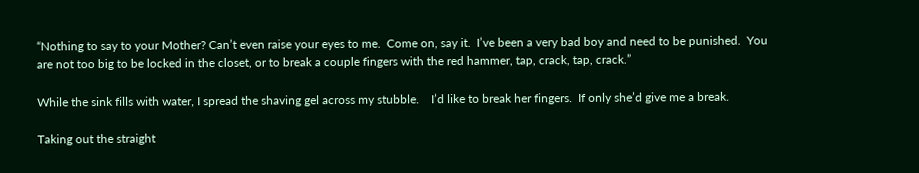“Nothing to say to your Mother? Can’t even raise your eyes to me.  Come on, say it.  I’ve been a very bad boy and need to be punished.  You are not too big to be locked in the closet, or to break a couple fingers with the red hammer, tap, crack, tap, crack.”

While the sink fills with water, I spread the shaving gel across my stubble.    I’d like to break her fingers.  If only she’d give me a break.

Taking out the straight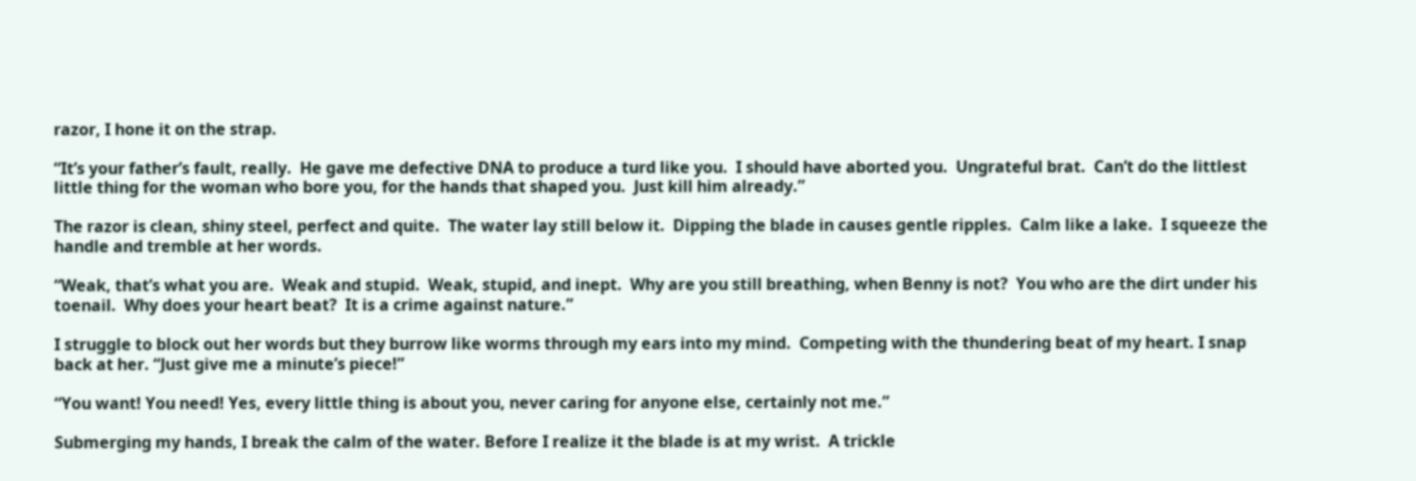razor, I hone it on the strap.

“It’s your father’s fault, really.  He gave me defective DNA to produce a turd like you.  I should have aborted you.  Ungrateful brat.  Can’t do the littlest little thing for the woman who bore you, for the hands that shaped you.  Just kill him already.”

The razor is clean, shiny steel, perfect and quite.  The water lay still below it.  Dipping the blade in causes gentle ripples.  Calm like a lake.  I squeeze the handle and tremble at her words.

“Weak, that’s what you are.  Weak and stupid.  Weak, stupid, and inept.  Why are you still breathing, when Benny is not?  You who are the dirt under his toenail.  Why does your heart beat?  It is a crime against nature.”

I struggle to block out her words but they burrow like worms through my ears into my mind.  Competing with the thundering beat of my heart. I snap back at her. “Just give me a minute’s piece!”

“You want! You need! Yes, every little thing is about you, never caring for anyone else, certainly not me.”

Submerging my hands, I break the calm of the water. Before I realize it the blade is at my wrist.  A trickle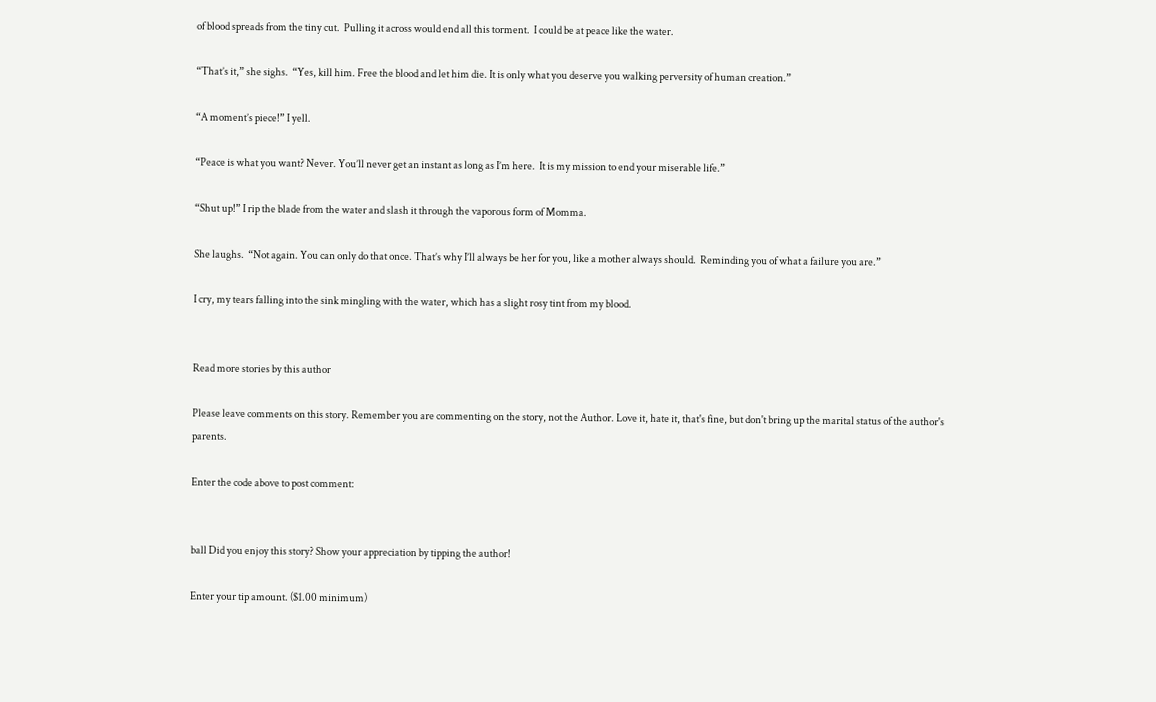of blood spreads from the tiny cut.  Pulling it across would end all this torment.  I could be at peace like the water.

“That’s it,” she sighs.  “Yes, kill him. Free the blood and let him die. It is only what you deserve you walking perversity of human creation.”

“A moment’s piece!” I yell.

“Peace is what you want? Never. You’ll never get an instant as long as I’m here.  It is my mission to end your miserable life.”

“Shut up!” I rip the blade from the water and slash it through the vaporous form of Momma.

She laughs.  “Not again. You can only do that once. That’s why I’ll always be her for you, like a mother always should.  Reminding you of what a failure you are.”

I cry, my tears falling into the sink mingling with the water, which has a slight rosy tint from my blood.


Read more stories by this author

Please leave comments on this story. Remember you are commenting on the story, not the Author. Love it, hate it, that's fine, but don't bring up the marital status of the author's parents.

Enter the code above to post comment:


ball Did you enjoy this story? Show your appreciation by tipping the author!

Enter your tip amount. ($1.00 minimum)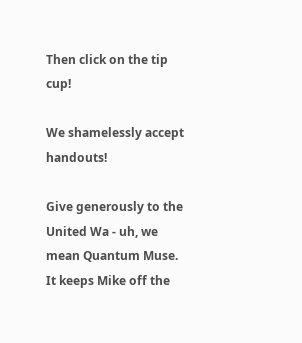Then click on the tip cup!

We shamelessly accept handouts!

Give generously to the United Wa - uh, we mean Quantum Muse. It keeps Mike off the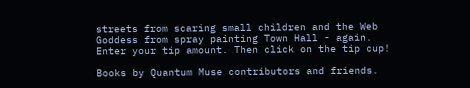streets from scaring small children and the Web Goddess from spray painting Town Hall - again.
Enter your tip amount. Then click on the tip cup!

Books by Quantum Muse contributors and friends.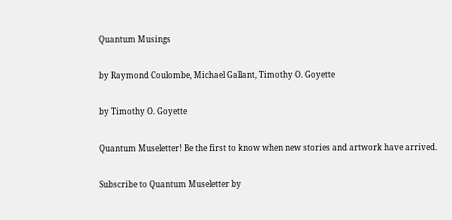Quantum Musings

by Raymond Coulombe, Michael Gallant, Timothy O. Goyette

by Timothy O. Goyette

Quantum Museletter! Be the first to know when new stories and artwork have arrived.

Subscribe to Quantum Museletter by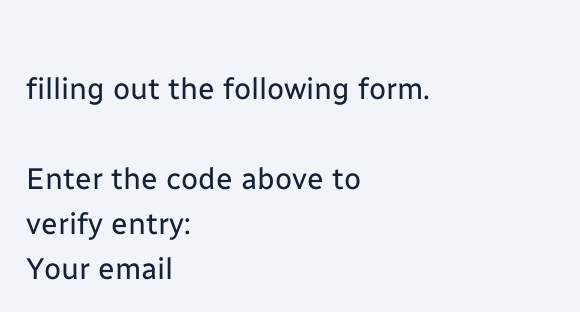filling out the following form.

Enter the code above to verify entry:
Your email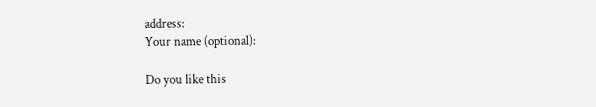address:
Your name (optional):

Do you like this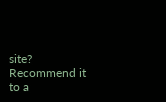site?
Recommend it to a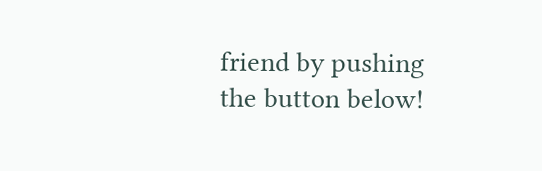friend by pushing the button below!